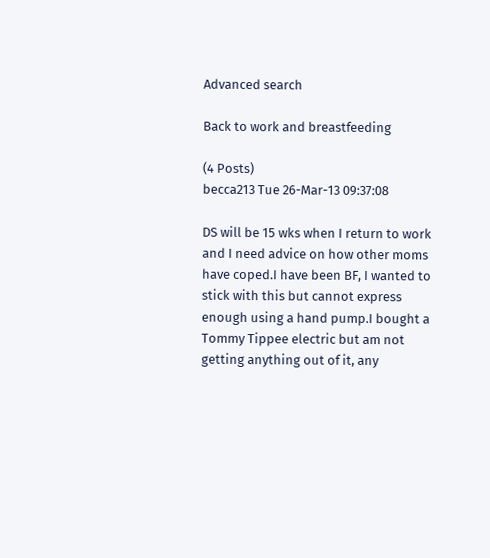Advanced search

Back to work and breastfeeding

(4 Posts)
becca213 Tue 26-Mar-13 09:37:08

DS will be 15 wks when I return to work and I need advice on how other moms have coped.I have been BF, I wanted to stick with this but cannot express enough using a hand pump.I bought a Tommy Tippee electric but am not getting anything out of it, any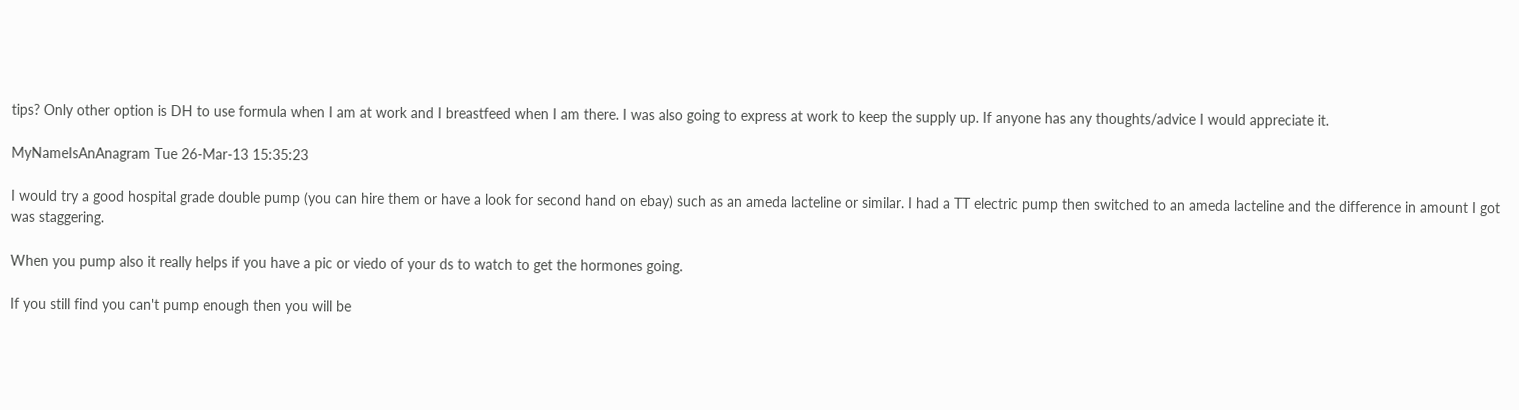tips? Only other option is DH to use formula when I am at work and I breastfeed when I am there. I was also going to express at work to keep the supply up. If anyone has any thoughts/advice I would appreciate it.

MyNameIsAnAnagram Tue 26-Mar-13 15:35:23

I would try a good hospital grade double pump (you can hire them or have a look for second hand on ebay) such as an ameda lacteline or similar. I had a TT electric pump then switched to an ameda lacteline and the difference in amount I got was staggering.

When you pump also it really helps if you have a pic or viedo of your ds to watch to get the hormones going.

If you still find you can't pump enough then you will be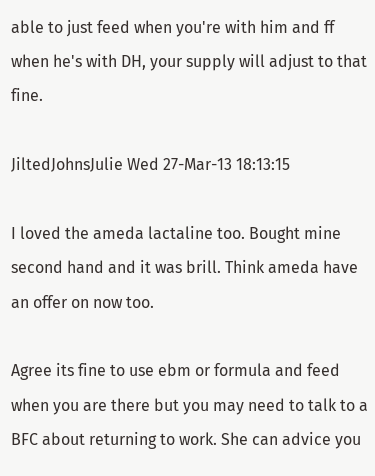able to just feed when you're with him and ff when he's with DH, your supply will adjust to that fine.

JiltedJohnsJulie Wed 27-Mar-13 18:13:15

I loved the ameda lactaline too. Bought mine second hand and it was brill. Think ameda have an offer on now too.

Agree its fine to use ebm or formula and feed when you are there but you may need to talk to a BFC about returning to work. She can advice you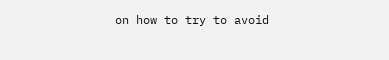on how to try to avoid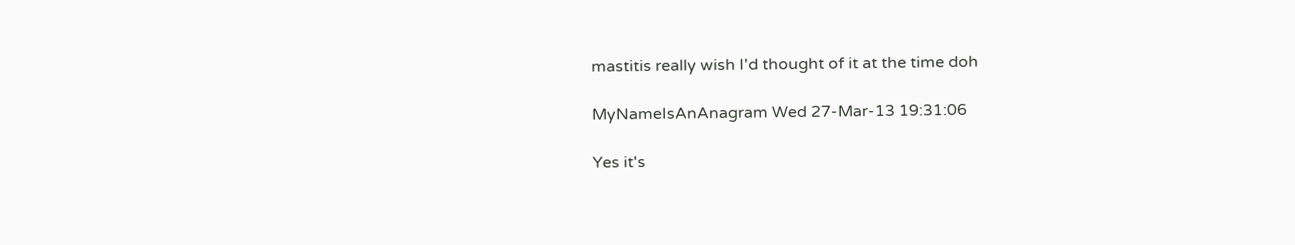mastitis really wish I'd thought of it at the time doh

MyNameIsAnAnagram Wed 27-Mar-13 19:31:06

Yes it's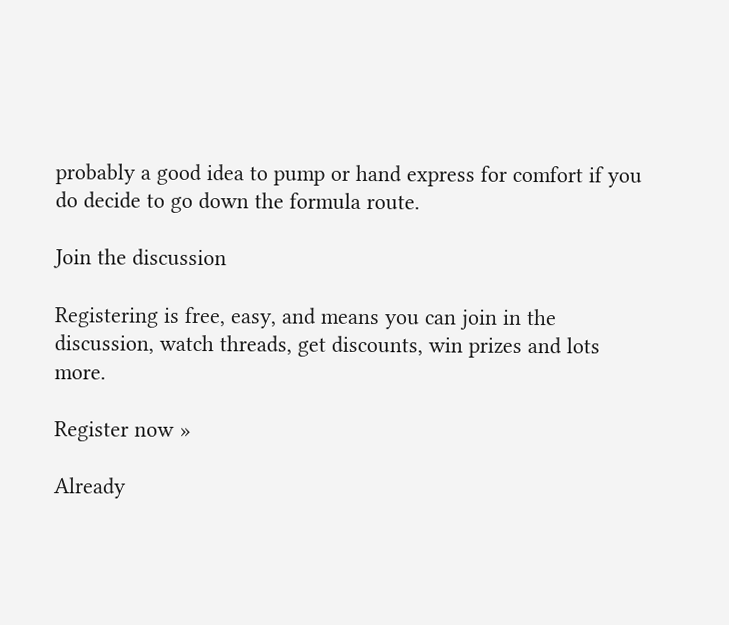probably a good idea to pump or hand express for comfort if you do decide to go down the formula route.

Join the discussion

Registering is free, easy, and means you can join in the discussion, watch threads, get discounts, win prizes and lots more.

Register now »

Already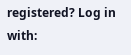registered? Log in with: